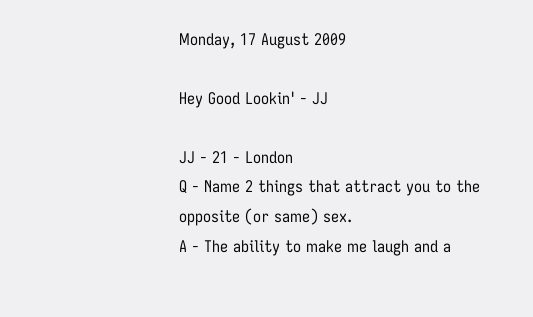Monday, 17 August 2009

Hey Good Lookin' - JJ

JJ - 21 - London
Q - Name 2 things that attract you to the opposite (or same) sex.
A - The ability to make me laugh and a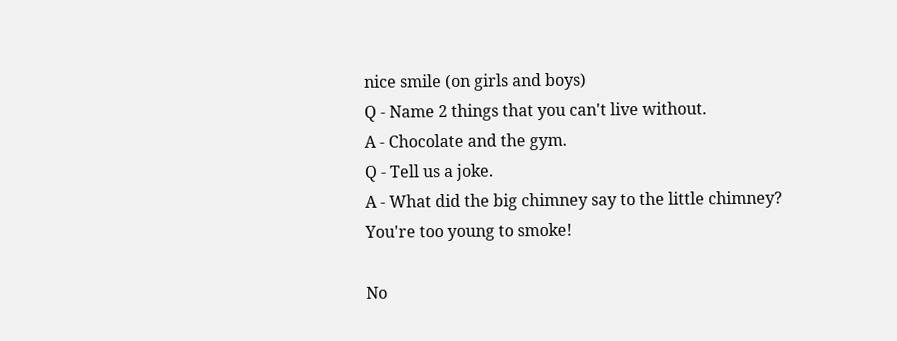nice smile (on girls and boys)
Q - Name 2 things that you can't live without.
A - Chocolate and the gym.
Q - Tell us a joke.
A - What did the big chimney say to the little chimney?
You're too young to smoke!

No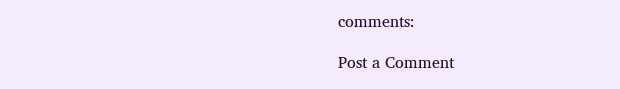comments:

Post a Comment